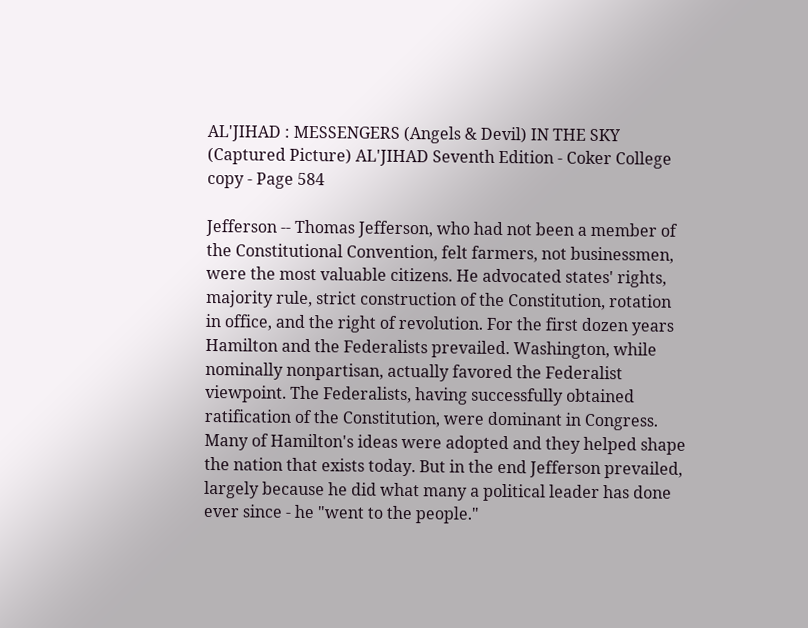AL'JIHAD : MESSENGERS (Angels & Devil) IN THE SKY (Captured Picture) AL'JIHAD Seventh Edition - Coker College copy - Page 584

Jefferson -- Thomas Jefferson, who had not been a member of the Constitutional Convention, felt farmers, not businessmen, were the most valuable citizens. He advocated states' rights, majority rule, strict construction of the Constitution, rotation in office, and the right of revolution. For the first dozen years Hamilton and the Federalists prevailed. Washington, while nominally nonpartisan, actually favored the Federalist viewpoint. The Federalists, having successfully obtained ratification of the Constitution, were dominant in Congress. Many of Hamilton's ideas were adopted and they helped shape the nation that exists today. But in the end Jefferson prevailed, largely because he did what many a political leader has done ever since - he "went to the people."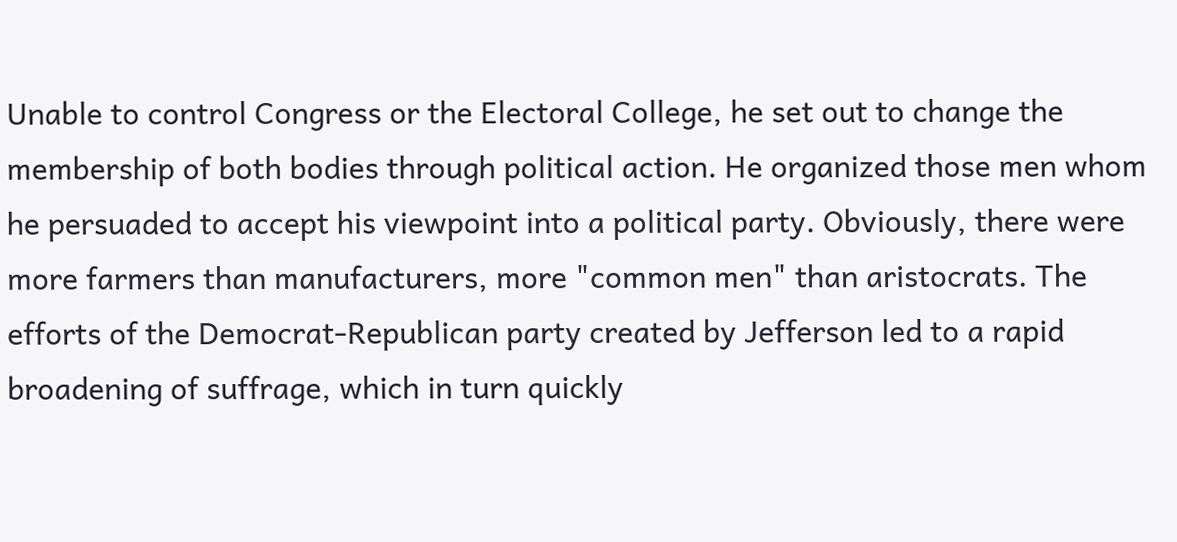Unable to control Congress or the Electoral College, he set out to change the membership of both bodies through political action. He organized those men whom he persuaded to accept his viewpoint into a political party. Obviously, there were more farmers than manufacturers, more "common men" than aristocrats. The efforts of the Democrat-Republican party created by Jefferson led to a rapid broadening of suffrage, which in turn quickly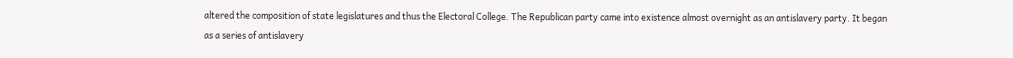altered the composition of state legislatures and thus the Electoral College. The Republican party came into existence almost overnight as an antislavery party. It began as a series of antislavery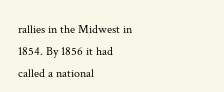rallies in the Midwest in 1854. By 1856 it had called a national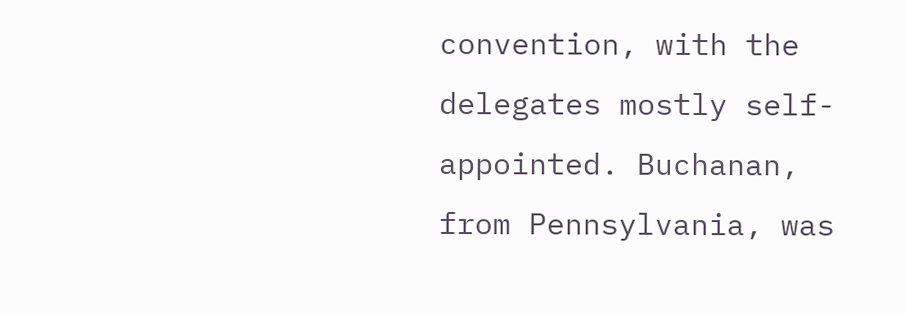convention, with the delegates mostly self-appointed. Buchanan, from Pennsylvania, was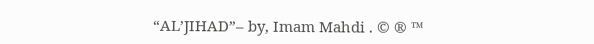“AL’JIHAD”– by, Imam Mahdi . © ® ™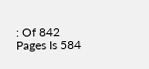: Of 842 Pages Is 584